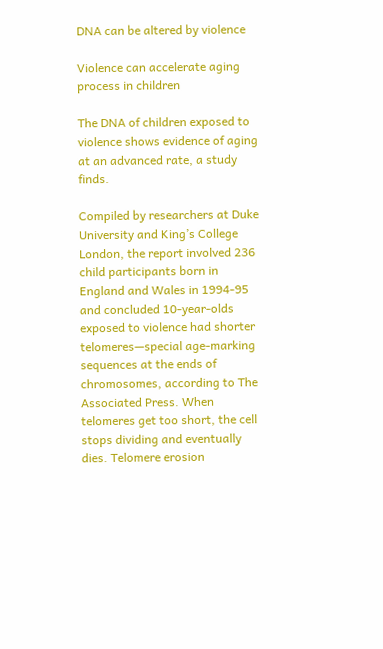DNA can be altered by violence

Violence can accelerate aging process in children

The DNA of children exposed to violence shows evidence of aging at an advanced rate, a study finds.

Compiled by researchers at Duke University and King’s College London, the report involved 236 child participants born in England and Wales in 1994-95 and concluded 10-year-olds exposed to violence had shorter telomeres—special age-marking sequences at the ends of chromosomes, according to The Associated Press. When telomeres get too short, the cell stops dividing and eventually dies. Telomere erosion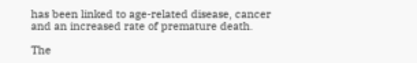has been linked to age-related disease, cancer and an increased rate of premature death.

The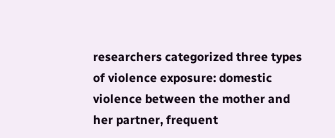researchers categorized three types of violence exposure: domestic violence between the mother and her partner, frequent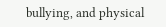bullying, and physical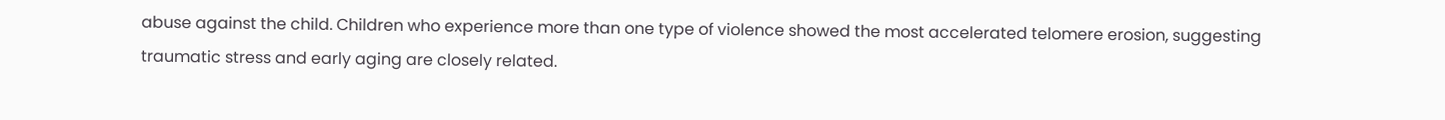abuse against the child. Children who experience more than one type of violence showed the most accelerated telomere erosion, suggesting traumatic stress and early aging are closely related.